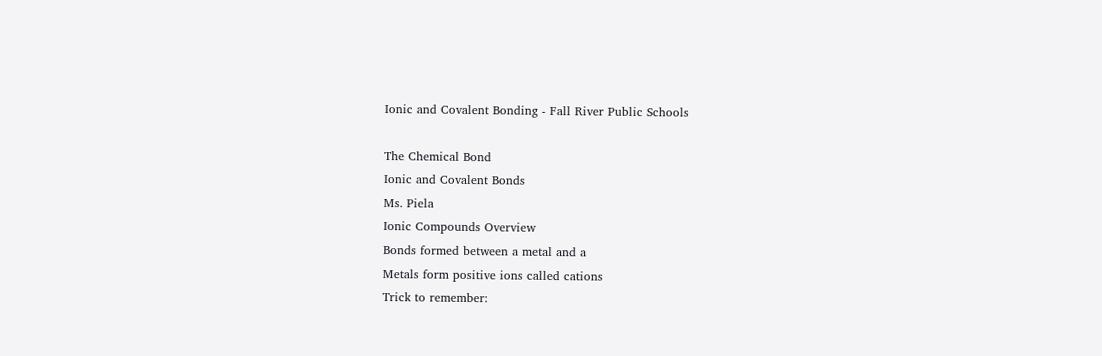Ionic and Covalent Bonding - Fall River Public Schools

The Chemical Bond
Ionic and Covalent Bonds
Ms. Piela
Ionic Compounds Overview
Bonds formed between a metal and a
Metals form positive ions called cations
Trick to remember: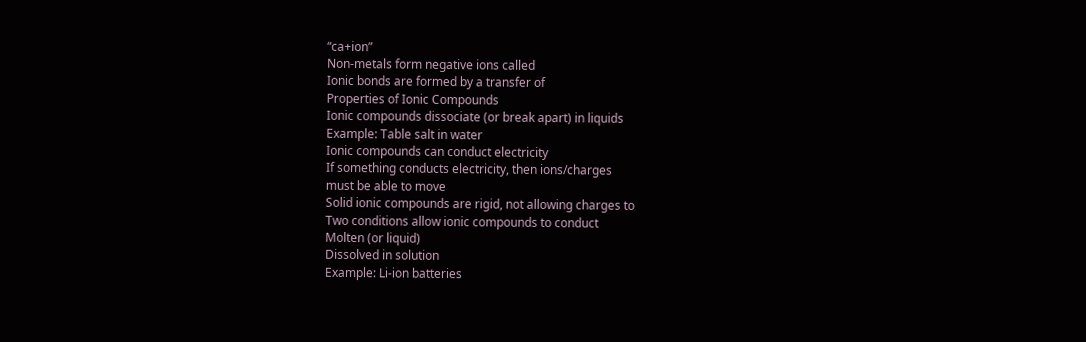“ca+ion”
Non-metals form negative ions called
Ionic bonds are formed by a transfer of
Properties of Ionic Compounds
Ionic compounds dissociate (or break apart) in liquids
Example: Table salt in water
Ionic compounds can conduct electricity
If something conducts electricity, then ions/charges
must be able to move
Solid ionic compounds are rigid, not allowing charges to
Two conditions allow ionic compounds to conduct
Molten (or liquid)
Dissolved in solution
Example: Li-ion batteries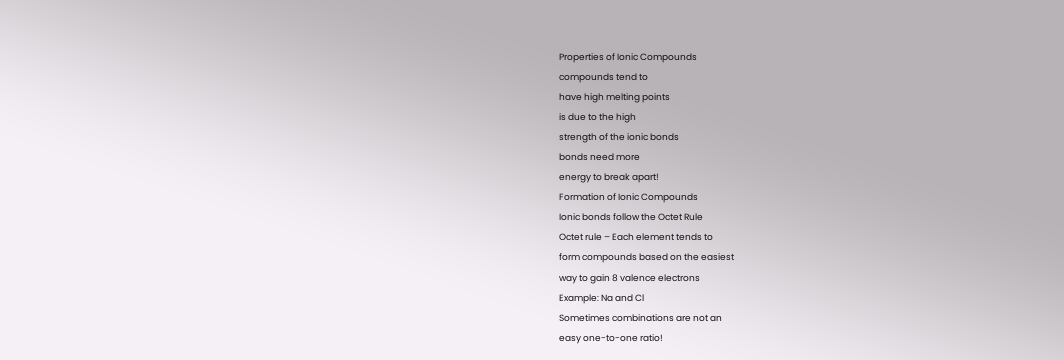Properties of Ionic Compounds
compounds tend to
have high melting points
is due to the high
strength of the ionic bonds
bonds need more
energy to break apart!
Formation of Ionic Compounds
Ionic bonds follow the Octet Rule
Octet rule – Each element tends to
form compounds based on the easiest
way to gain 8 valence electrons
Example: Na and Cl
Sometimes combinations are not an
easy one-to-one ratio!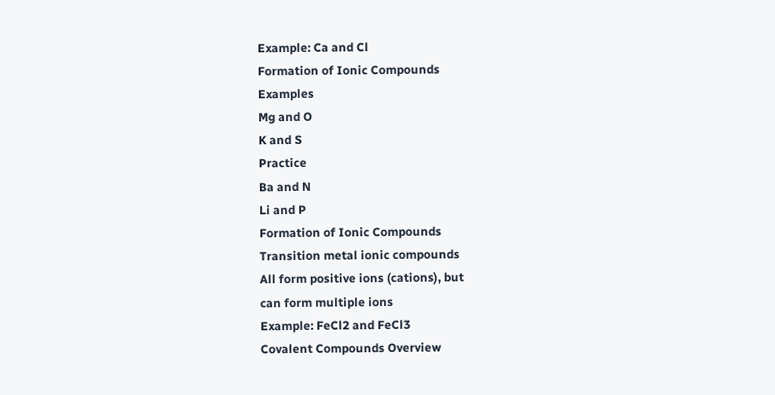Example: Ca and Cl
Formation of Ionic Compounds
Examples
Mg and O
K and S
Practice
Ba and N
Li and P
Formation of Ionic Compounds
Transition metal ionic compounds
All form positive ions (cations), but
can form multiple ions
Example: FeCl2 and FeCl3
Covalent Compounds Overview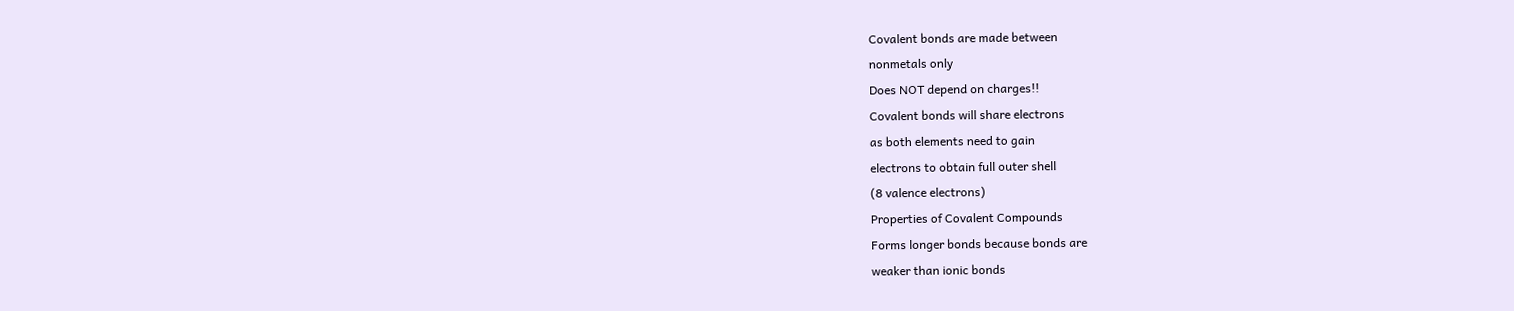Covalent bonds are made between
nonmetals only
Does NOT depend on charges!!
Covalent bonds will share electrons
as both elements need to gain
electrons to obtain full outer shell
(8 valence electrons)
Properties of Covalent Compounds
Forms longer bonds because bonds are
weaker than ionic bonds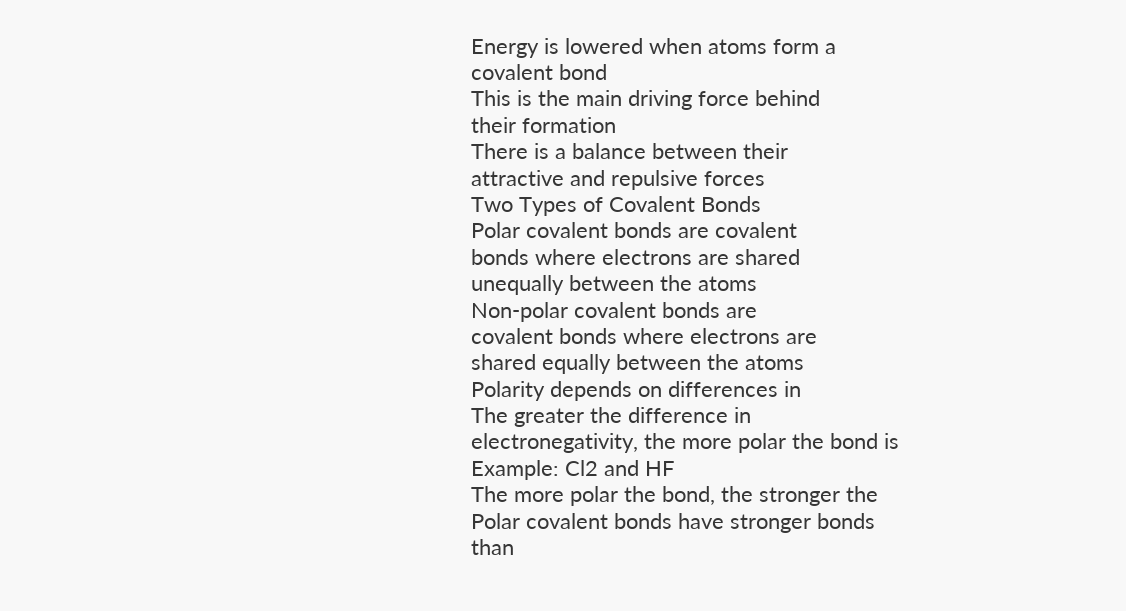Energy is lowered when atoms form a
covalent bond
This is the main driving force behind
their formation
There is a balance between their
attractive and repulsive forces
Two Types of Covalent Bonds
Polar covalent bonds are covalent
bonds where electrons are shared
unequally between the atoms
Non-polar covalent bonds are
covalent bonds where electrons are
shared equally between the atoms
Polarity depends on differences in
The greater the difference in
electronegativity, the more polar the bond is
Example: Cl2 and HF
The more polar the bond, the stronger the
Polar covalent bonds have stronger bonds
than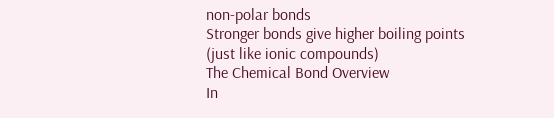non-polar bonds
Stronger bonds give higher boiling points
(just like ionic compounds)
The Chemical Bond Overview
In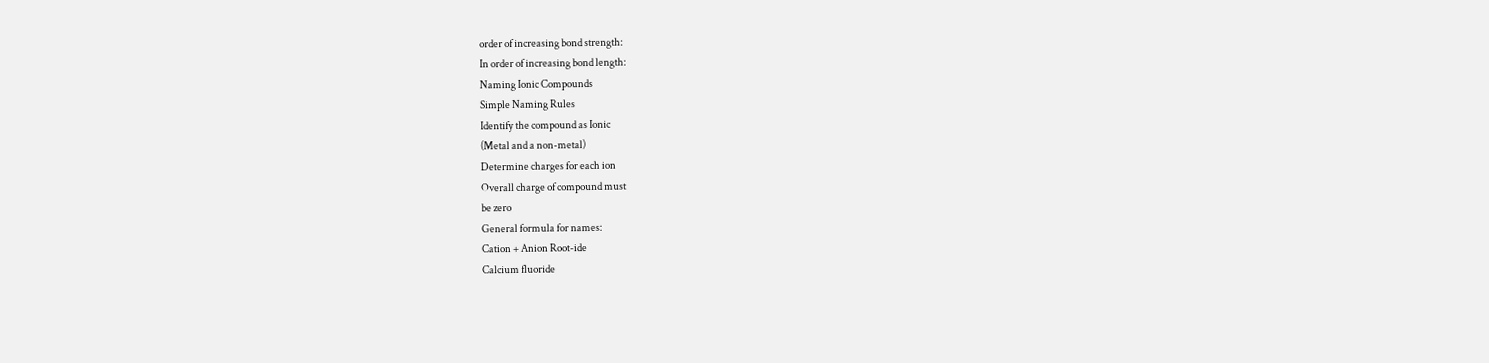order of increasing bond strength:
In order of increasing bond length:
Naming Ionic Compounds
Simple Naming Rules
Identify the compound as Ionic
(Metal and a non-metal)
Determine charges for each ion
Overall charge of compound must
be zero
General formula for names:
Cation + Anion Root-ide
Calcium fluoride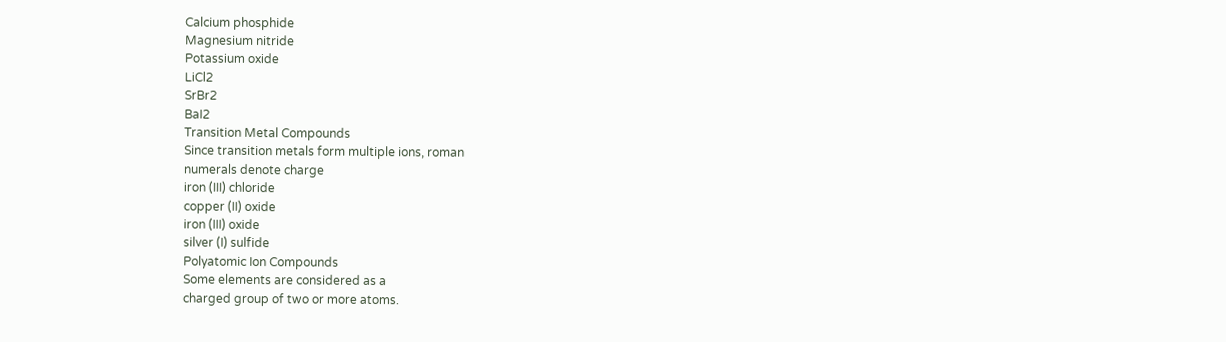Calcium phosphide
Magnesium nitride
Potassium oxide
LiCl2
SrBr2
BaI2
Transition Metal Compounds
Since transition metals form multiple ions, roman
numerals denote charge
iron (III) chloride
copper (II) oxide
iron (III) oxide
silver (I) sulfide
Polyatomic Ion Compounds
Some elements are considered as a
charged group of two or more atoms.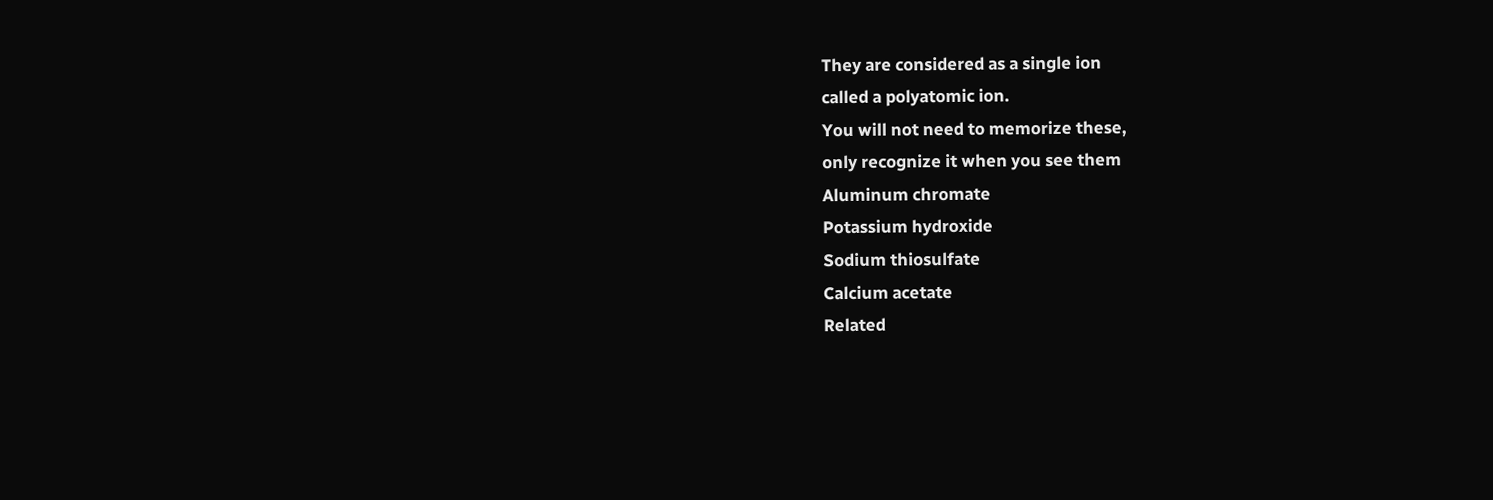They are considered as a single ion
called a polyatomic ion.
You will not need to memorize these,
only recognize it when you see them
Aluminum chromate
Potassium hydroxide
Sodium thiosulfate
Calcium acetate
Related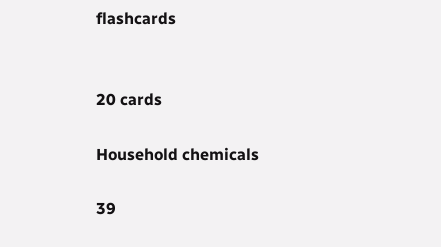flashcards


20 cards

Household chemicals

39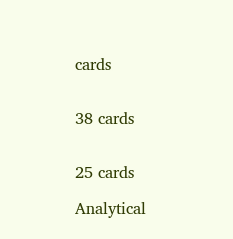cards


38 cards


25 cards

Analytical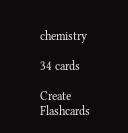chemistry

34 cards

Create Flashcards